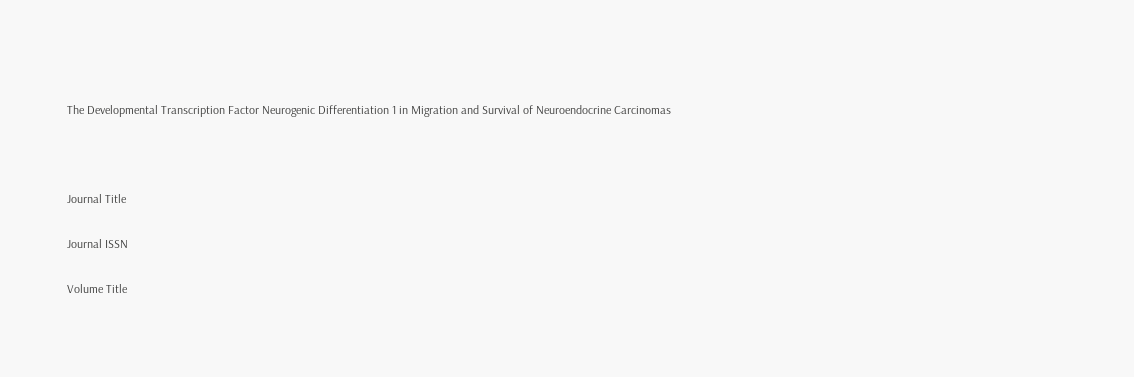The Developmental Transcription Factor Neurogenic Differentiation 1 in Migration and Survival of Neuroendocrine Carcinomas



Journal Title

Journal ISSN

Volume Title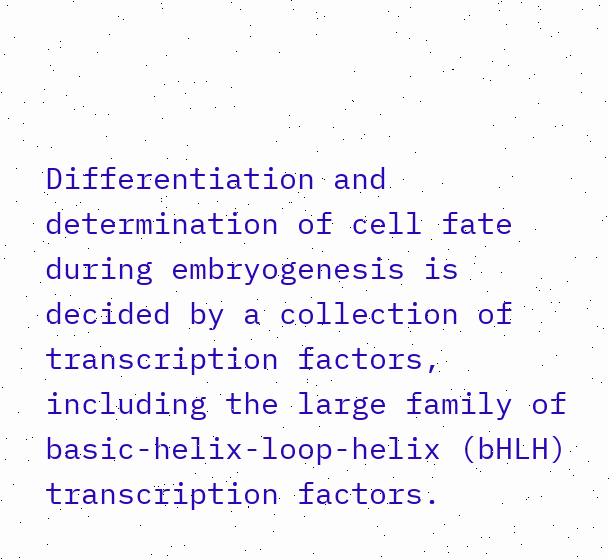Differentiation and determination of cell fate during embryogenesis is decided by a collection of transcription factors, including the large family of basic-helix-loop-helix (bHLH) transcription factors.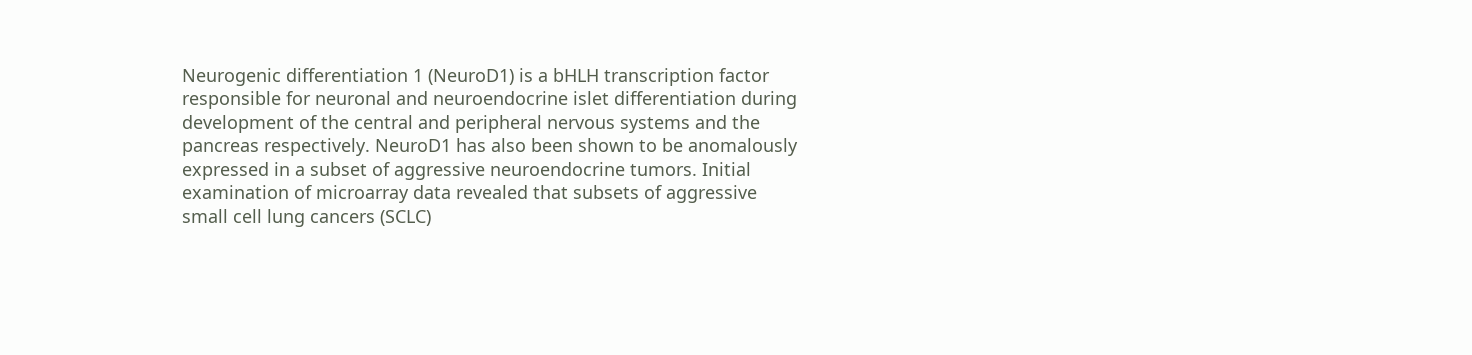Neurogenic differentiation 1 (NeuroD1) is a bHLH transcription factor responsible for neuronal and neuroendocrine islet differentiation during development of the central and peripheral nervous systems and the pancreas respectively. NeuroD1 has also been shown to be anomalously expressed in a subset of aggressive neuroendocrine tumors. Initial examination of microarray data revealed that subsets of aggressive small cell lung cancers (SCLC)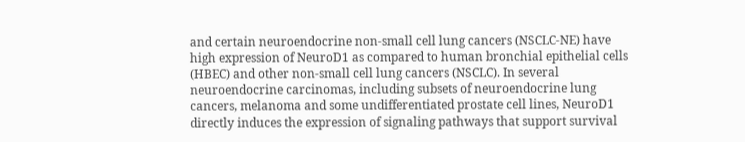and certain neuroendocrine non-small cell lung cancers (NSCLC-NE) have high expression of NeuroD1 as compared to human bronchial epithelial cells (HBEC) and other non-small cell lung cancers (NSCLC). In several neuroendocrine carcinomas, including subsets of neuroendocrine lung cancers, melanoma and some undifferentiated prostate cell lines, NeuroD1 directly induces the expression of signaling pathways that support survival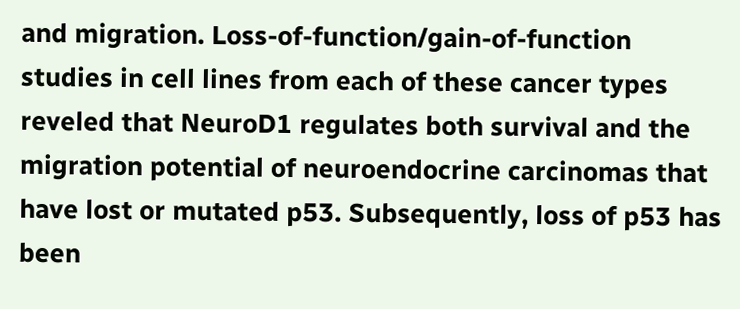and migration. Loss-of-function/gain-of-function studies in cell lines from each of these cancer types reveled that NeuroD1 regulates both survival and the migration potential of neuroendocrine carcinomas that have lost or mutated p53. Subsequently, loss of p53 has been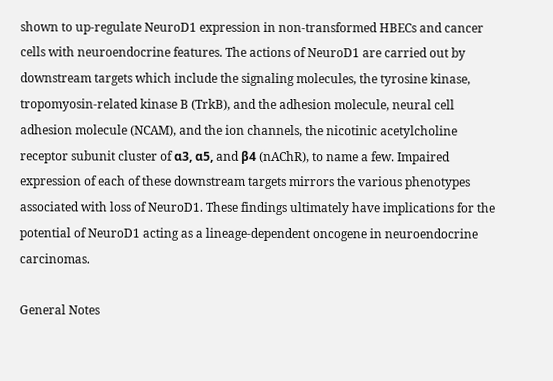shown to up-regulate NeuroD1 expression in non-transformed HBECs and cancer cells with neuroendocrine features. The actions of NeuroD1 are carried out by downstream targets which include the signaling molecules, the tyrosine kinase, tropomyosin-related kinase B (TrkB), and the adhesion molecule, neural cell adhesion molecule (NCAM), and the ion channels, the nicotinic acetylcholine receptor subunit cluster of α3, α5, and β4 (nAChR), to name a few. Impaired expression of each of these downstream targets mirrors the various phenotypes associated with loss of NeuroD1. These findings ultimately have implications for the potential of NeuroD1 acting as a lineage-dependent oncogene in neuroendocrine carcinomas.

General Notes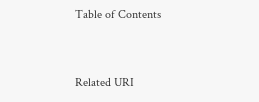Table of Contents


Related URI